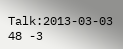Talk:2013-03-03 48 -3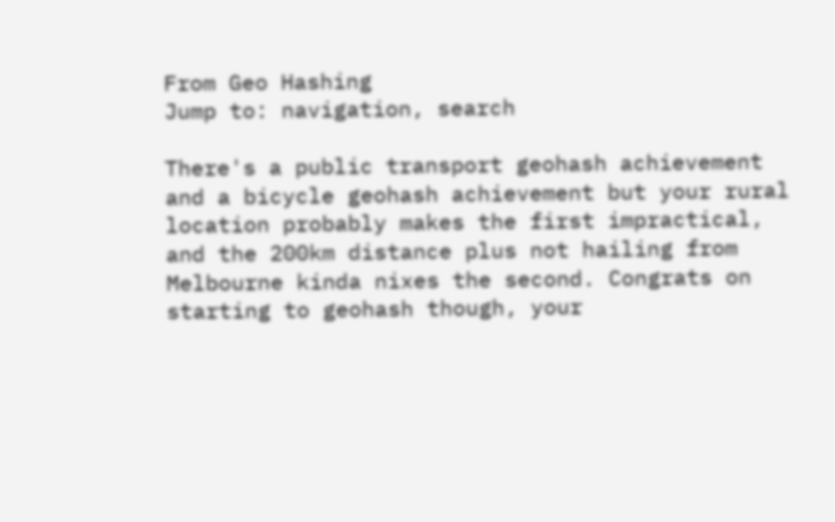From Geo Hashing
Jump to: navigation, search

There's a public transport geohash achievement and a bicycle geohash achievement but your rural location probably makes the first impractical, and the 200km distance plus not hailing from Melbourne kinda nixes the second. Congrats on starting to geohash though, your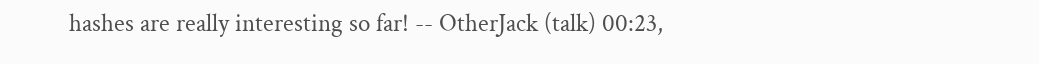hashes are really interesting so far! -- OtherJack (talk) 00:23,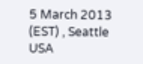5 March 2013 (EST) , Seattle USA